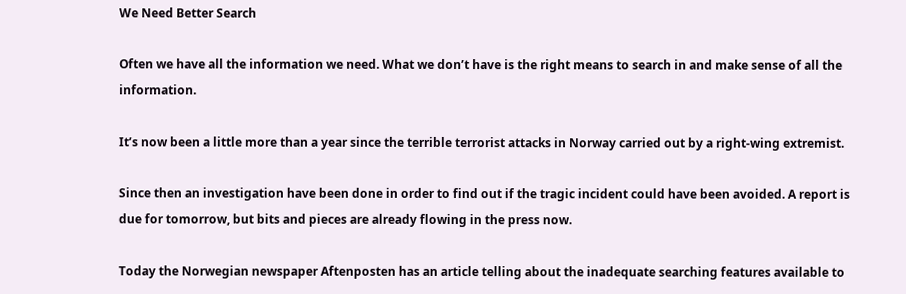We Need Better Search

Often we have all the information we need. What we don’t have is the right means to search in and make sense of all the information.

It’s now been a little more than a year since the terrible terrorist attacks in Norway carried out by a right-wing extremist.

Since then an investigation have been done in order to find out if the tragic incident could have been avoided. A report is due for tomorrow, but bits and pieces are already flowing in the press now.

Today the Norwegian newspaper Aftenposten has an article telling about the inadequate searching features available to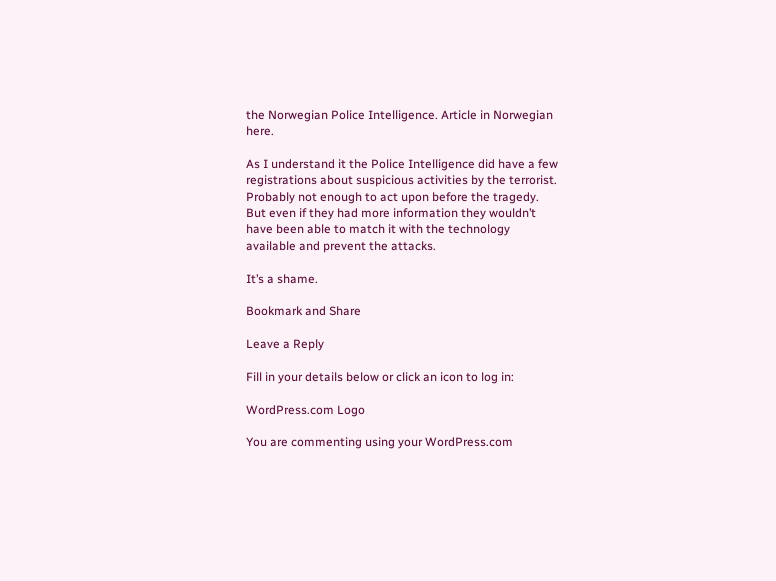the Norwegian Police Intelligence. Article in Norwegian here.

As I understand it the Police Intelligence did have a few registrations about suspicious activities by the terrorist. Probably not enough to act upon before the tragedy. But even if they had more information they wouldn’t have been able to match it with the technology available and prevent the attacks.

It’s a shame.

Bookmark and Share

Leave a Reply

Fill in your details below or click an icon to log in:

WordPress.com Logo

You are commenting using your WordPress.com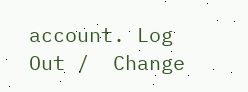account. Log Out /  Change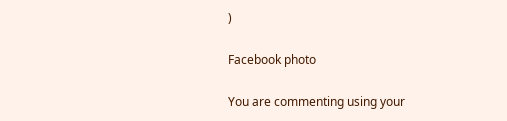)

Facebook photo

You are commenting using your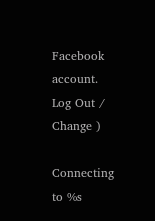Facebook account. Log Out /  Change )

Connecting to %s